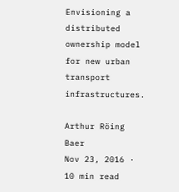Envisioning a distributed ownership model for new urban transport infrastructures.

Arthur Röing Baer
Nov 23, 2016 · 10 min read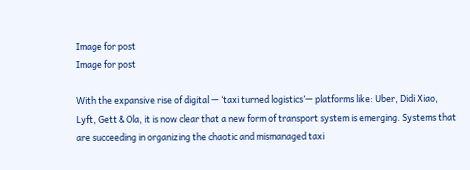Image for post
Image for post

With the expansive rise of digital — ‘taxi turned logistics’— platforms like: Uber, Didi Xiao, Lyft, Gett & Ola, it is now clear that a new form of transport system is emerging. Systems that are succeeding in organizing the chaotic and mismanaged taxi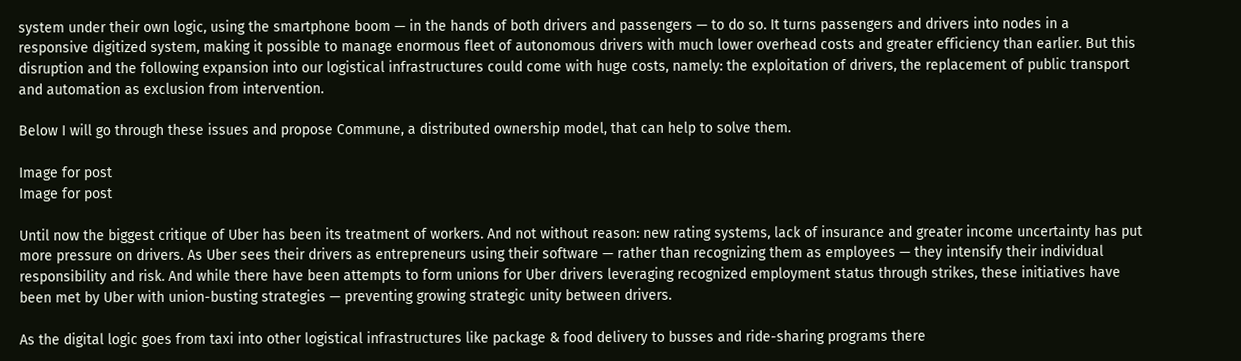system under their own logic, using the smartphone boom — in the hands of both drivers and passengers — to do so. It turns passengers and drivers into nodes in a responsive digitized system, making it possible to manage enormous fleet of autonomous drivers with much lower overhead costs and greater efficiency than earlier. But this disruption and the following expansion into our logistical infrastructures could come with huge costs, namely: the exploitation of drivers, the replacement of public transport and automation as exclusion from intervention.

Below I will go through these issues and propose Commune, a distributed ownership model, that can help to solve them.

Image for post
Image for post

Until now the biggest critique of Uber has been its treatment of workers. And not without reason: new rating systems, lack of insurance and greater income uncertainty has put more pressure on drivers. As Uber sees their drivers as entrepreneurs using their software — rather than recognizing them as employees — they intensify their individual responsibility and risk. And while there have been attempts to form unions for Uber drivers leveraging recognized employment status through strikes, these initiatives have been met by Uber with union-busting strategies — preventing growing strategic unity between drivers.

As the digital logic goes from taxi into other logistical infrastructures like package & food delivery to busses and ride-sharing programs there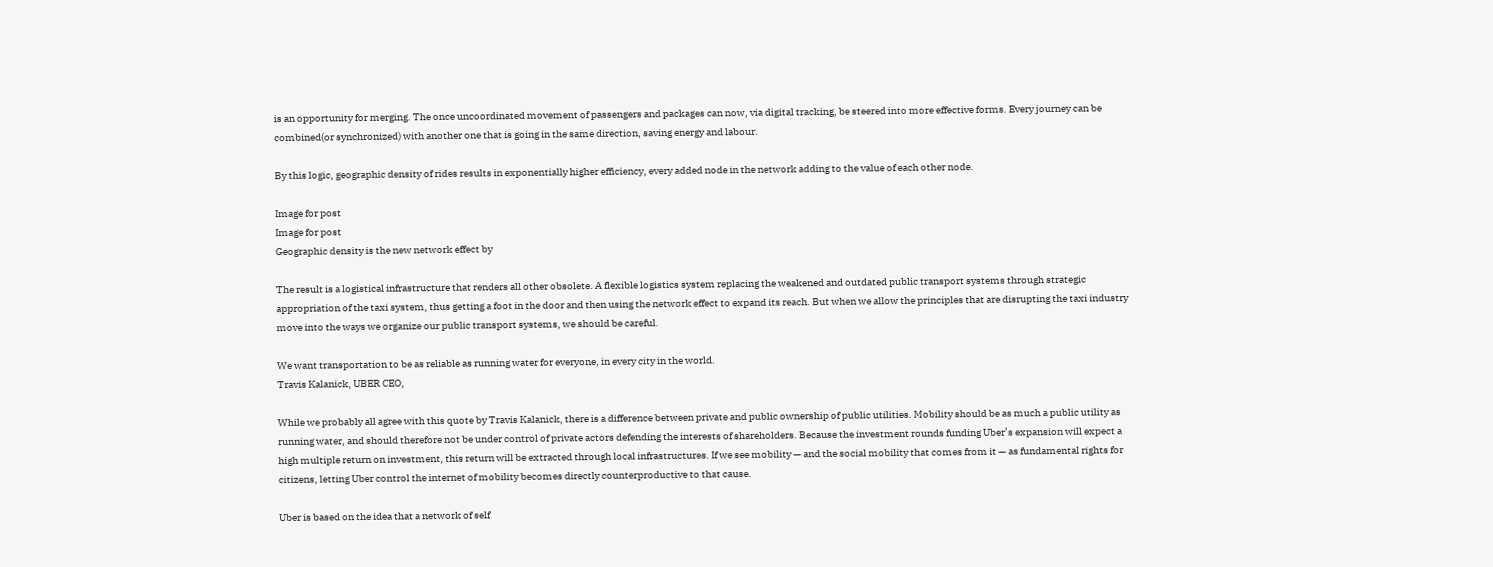is an opportunity for merging. The once uncoordinated movement of passengers and packages can now, via digital tracking, be steered into more effective forms. Every journey can be combined(or synchronized) with another one that is going in the same direction, saving energy and labour.

By this logic, geographic density of rides results in exponentially higher efficiency, every added node in the network adding to the value of each other node.

Image for post
Image for post
Geographic density is the new network effect by

The result is a logistical infrastructure that renders all other obsolete. A flexible logistics system replacing the weakened and outdated public transport systems through strategic appropriation of the taxi system, thus getting a foot in the door and then using the network effect to expand its reach. But when we allow the principles that are disrupting the taxi industry move into the ways we organize our public transport systems, we should be careful.

We want transportation to be as reliable as running water for everyone, in every city in the world.
Travis Kalanick, UBER CEO,

While we probably all agree with this quote by Travis Kalanick, there is a difference between private and public ownership of public utilities. Mobility should be as much a public utility as running water, and should therefore not be under control of private actors defending the interests of shareholders. Because the investment rounds funding Uber’s expansion will expect a high multiple return on investment, this return will be extracted through local infrastructures. If we see mobility — and the social mobility that comes from it — as fundamental rights for citizens, letting Uber control the internet of mobility becomes directly counterproductive to that cause.

Uber is based on the idea that a network of self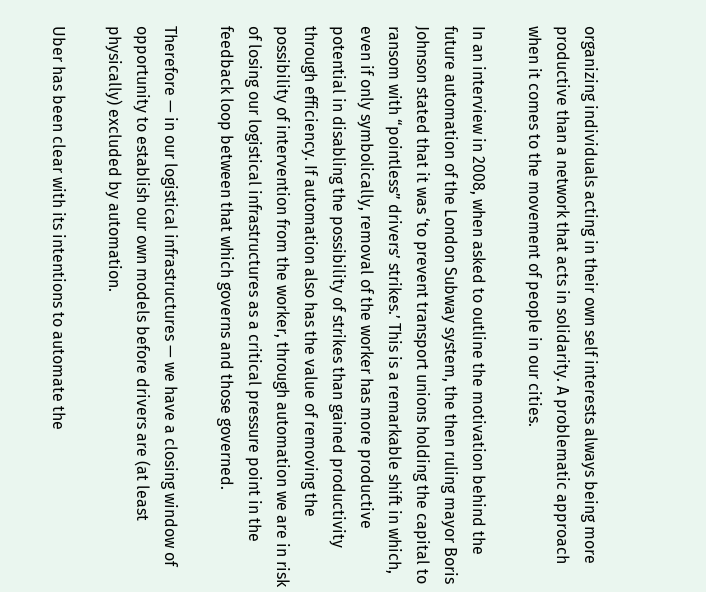organizing individuals acting in their own self interests always being more productive than a network that acts in solidarity. A problematic approach when it comes to the movement of people in our cities.

In an interview in 2008, when asked to outline the motivation behind the future automation of the London Subway system, the then ruling mayor Boris Johnson stated that it was ‘to prevent transport unions holding the capital to ransom with “pointless” drivers’ strikes.’ This is a remarkable shift in which, even if only symbolically, removal of the worker has more productive potential in disabling the possibility of strikes than gained productivity through efficiency. If automation also has the value of removing the possibility of intervention from the worker, through automation we are in risk of losing our logistical infrastructures as a critical pressure point in the feedback loop between that which governs and those governed.

Therefore — in our logistical infrastructures — we have a closing window of opportunity to establish our own models before drivers are (at least physically) excluded by automation.

Uber has been clear with its intentions to automate the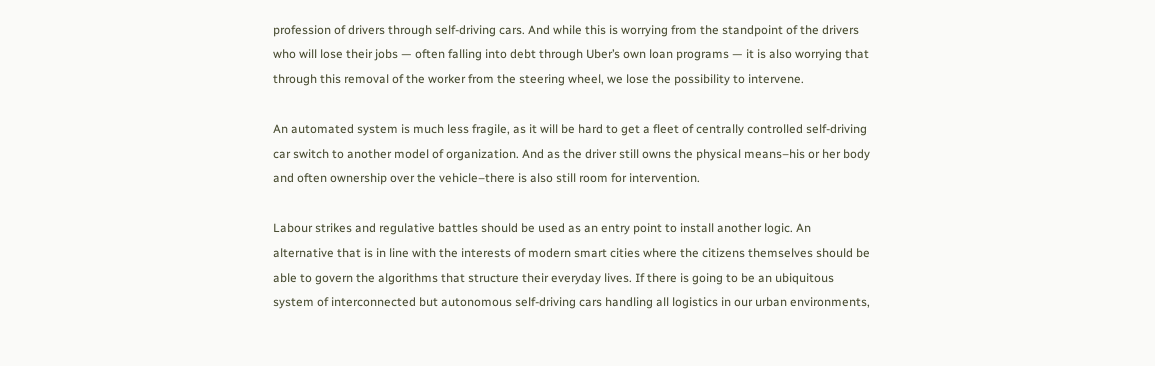profession of drivers through self-driving cars. And while this is worrying from the standpoint of the drivers who will lose their jobs — often falling into debt through Uber’s own loan programs — it is also worrying that through this removal of the worker from the steering wheel, we lose the possibility to intervene.

An automated system is much less fragile, as it will be hard to get a fleet of centrally controlled self-driving car switch to another model of organization. And as the driver still owns the physical means–his or her body and often ownership over the vehicle–there is also still room for intervention.

Labour strikes and regulative battles should be used as an entry point to install another logic. An alternative that is in line with the interests of modern smart cities where the citizens themselves should be able to govern the algorithms that structure their everyday lives. If there is going to be an ubiquitous system of interconnected but autonomous self-driving cars handling all logistics in our urban environments,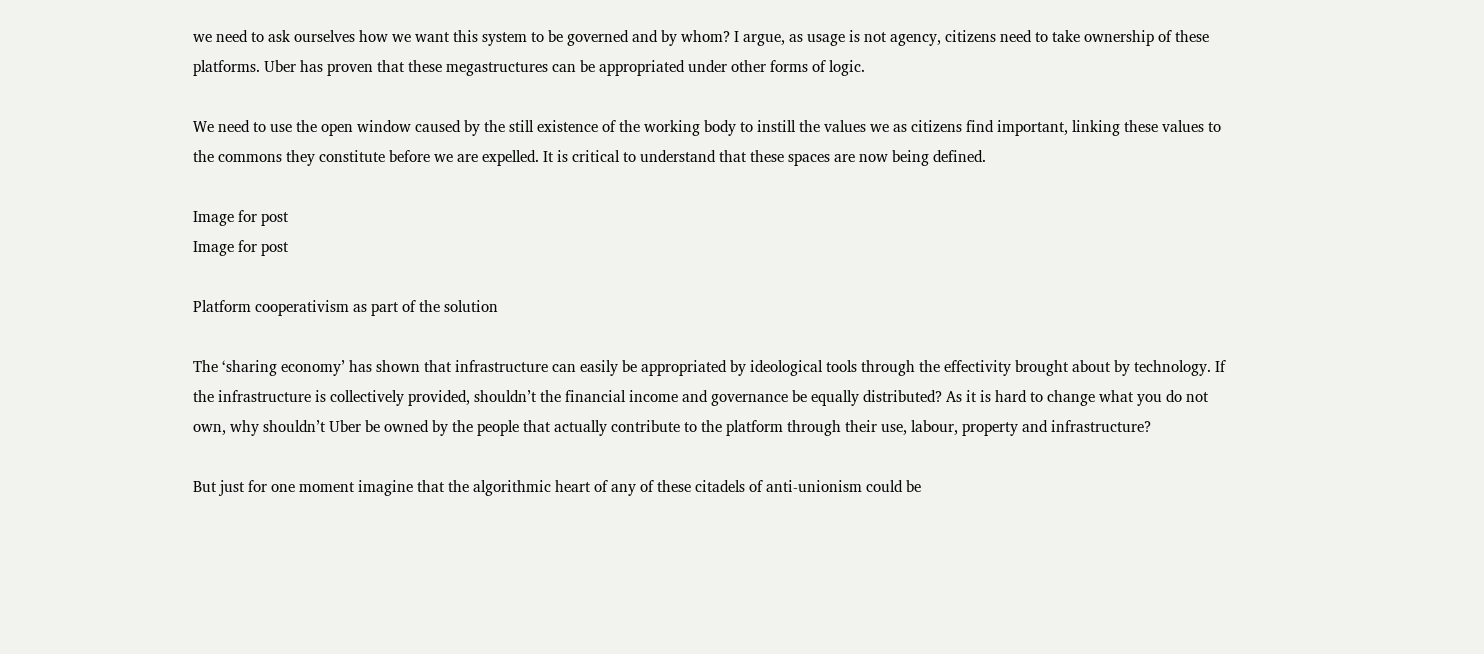we need to ask ourselves how we want this system to be governed and by whom? I argue, as usage is not agency, citizens need to take ownership of these platforms. Uber has proven that these megastructures can be appropriated under other forms of logic.

We need to use the open window caused by the still existence of the working body to instill the values we as citizens find important, linking these values to the commons they constitute before we are expelled. It is critical to understand that these spaces are now being defined.

Image for post
Image for post

Platform cooperativism as part of the solution

The ‘sharing economy’ has shown that infrastructure can easily be appropriated by ideological tools through the effectivity brought about by technology. If the infrastructure is collectively provided, shouldn’t the financial income and governance be equally distributed? As it is hard to change what you do not own, why shouldn’t Uber be owned by the people that actually contribute to the platform through their use, labour, property and infrastructure?

But just for one moment imagine that the algorithmic heart of any of these citadels of anti-unionism could be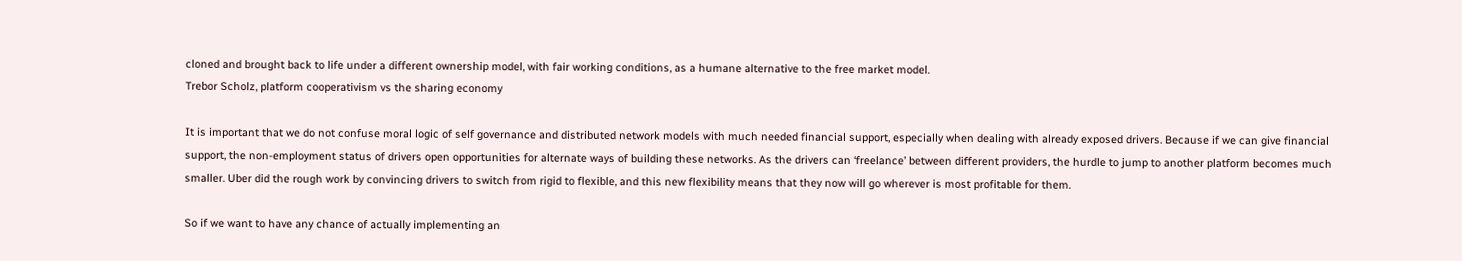cloned and brought back to life under a different ownership model, with fair working conditions, as a humane alternative to the free market model.
Trebor Scholz, platform cooperativism vs the sharing economy

It is important that we do not confuse moral logic of self governance and distributed network models with much needed financial support, especially when dealing with already exposed drivers. Because if we can give financial support, the non-employment status of drivers open opportunities for alternate ways of building these networks. As the drivers can ‘freelance’ between different providers, the hurdle to jump to another platform becomes much smaller. Uber did the rough work by convincing drivers to switch from rigid to flexible, and this new flexibility means that they now will go wherever is most profitable for them.

So if we want to have any chance of actually implementing an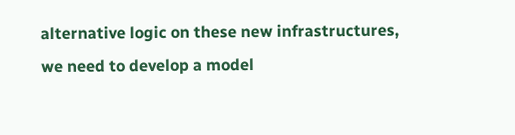alternative logic on these new infrastructures, we need to develop a model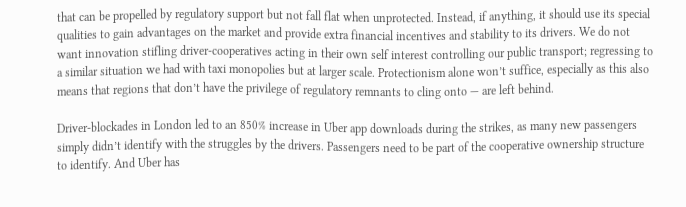that can be propelled by regulatory support but not fall flat when unprotected. Instead, if anything, it should use its special qualities to gain advantages on the market and provide extra financial incentives and stability to its drivers. We do not want innovation stifling driver-cooperatives acting in their own self interest controlling our public transport; regressing to a similar situation we had with taxi monopolies but at larger scale. Protectionism alone won’t suffice, especially as this also means that regions that don’t have the privilege of regulatory remnants to cling onto — are left behind.

Driver-blockades in London led to an 850% increase in Uber app downloads during the strikes, as many new passengers simply didn’t identify with the struggles by the drivers. Passengers need to be part of the cooperative ownership structure to identify. And Uber has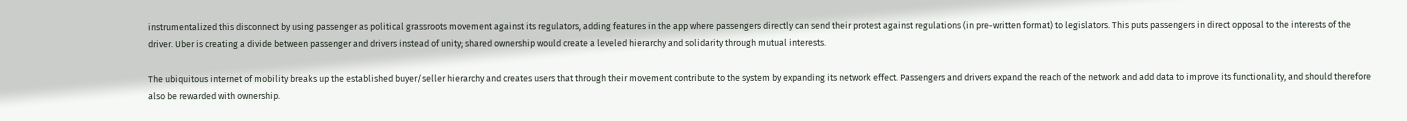instrumentalized this disconnect by using passenger as political grassroots movement against its regulators, adding features in the app where passengers directly can send their protest against regulations (in pre-written format) to legislators. This puts passengers in direct opposal to the interests of the driver. Uber is creating a divide between passenger and drivers instead of unity; shared ownership would create a leveled hierarchy and solidarity through mutual interests.

The ubiquitous internet of mobility breaks up the established buyer/seller hierarchy and creates users that through their movement contribute to the system by expanding its network effect. Passengers and drivers expand the reach of the network and add data to improve its functionality, and should therefore also be rewarded with ownership.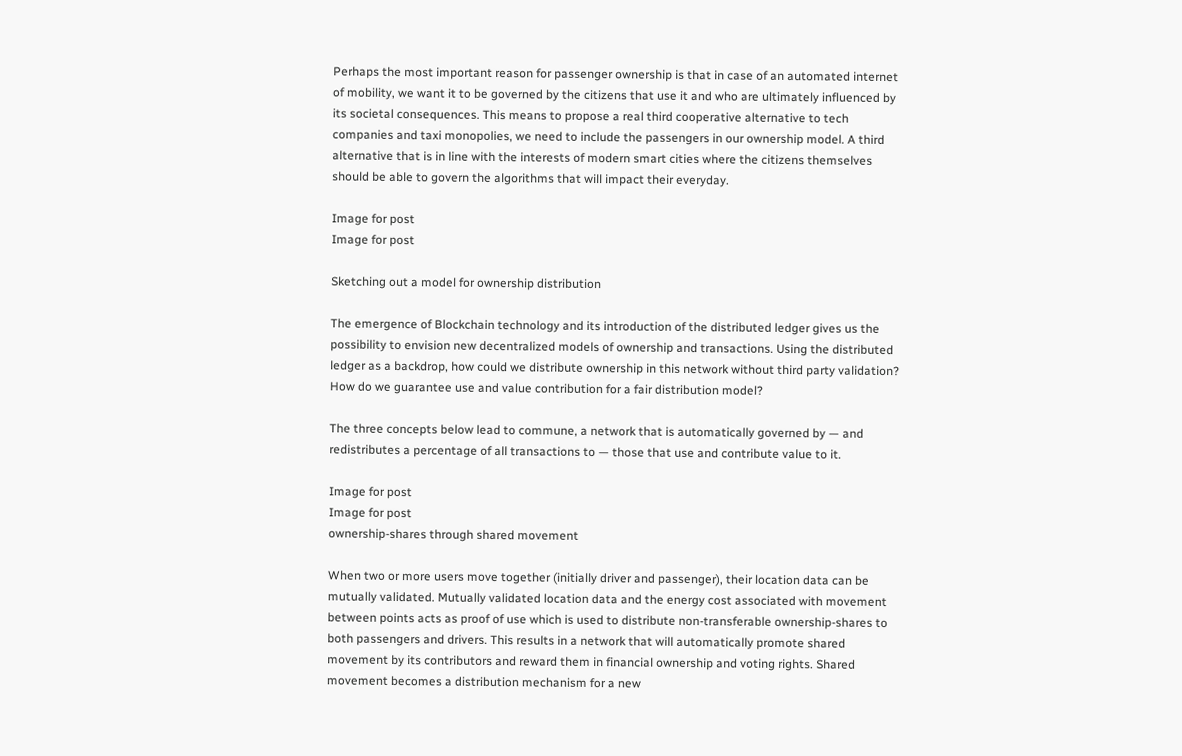Perhaps the most important reason for passenger ownership is that in case of an automated internet of mobility, we want it to be governed by the citizens that use it and who are ultimately influenced by its societal consequences. This means to propose a real third cooperative alternative to tech companies and taxi monopolies, we need to include the passengers in our ownership model. A third alternative that is in line with the interests of modern smart cities where the citizens themselves should be able to govern the algorithms that will impact their everyday.

Image for post
Image for post

Sketching out a model for ownership distribution

The emergence of Blockchain technology and its introduction of the distributed ledger gives us the possibility to envision new decentralized models of ownership and transactions. Using the distributed ledger as a backdrop, how could we distribute ownership in this network without third party validation? How do we guarantee use and value contribution for a fair distribution model?

The three concepts below lead to commune, a network that is automatically governed by — and redistributes a percentage of all transactions to — those that use and contribute value to it.

Image for post
Image for post
ownership-shares through shared movement

When two or more users move together (initially driver and passenger), their location data can be mutually validated. Mutually validated location data and the energy cost associated with movement between points acts as proof of use which is used to distribute non-transferable ownership-shares to both passengers and drivers. This results in a network that will automatically promote shared movement by its contributors and reward them in financial ownership and voting rights. Shared movement becomes a distribution mechanism for a new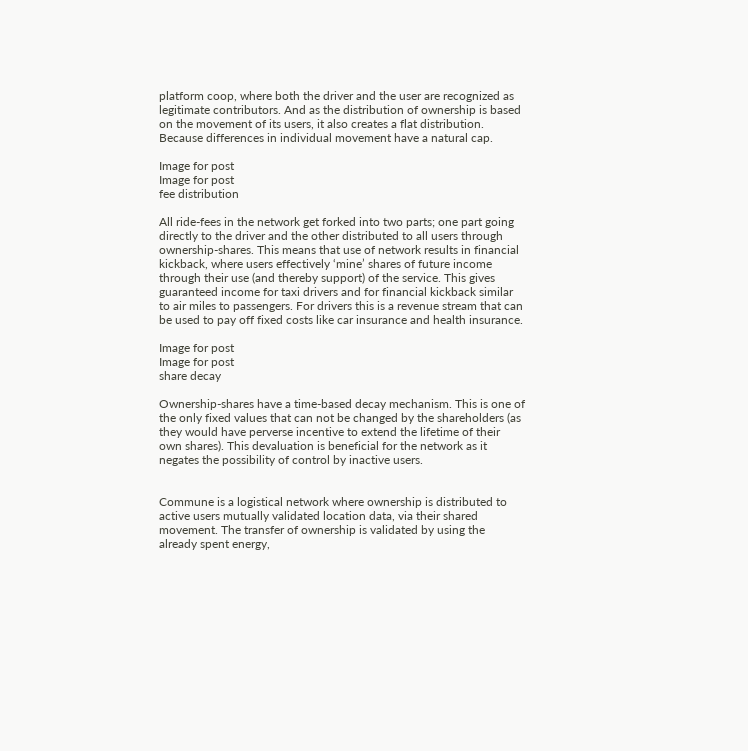platform coop, where both the driver and the user are recognized as legitimate contributors. And as the distribution of ownership is based on the movement of its users, it also creates a flat distribution. Because differences in individual movement have a natural cap.

Image for post
Image for post
fee distribution

All ride-fees in the network get forked into two parts; one part going directly to the driver and the other distributed to all users through ownership-shares. This means that use of network results in financial kickback, where users effectively ‘mine’ shares of future income through their use (and thereby support) of the service. This gives guaranteed income for taxi drivers and for financial kickback similar to air miles to passengers. For drivers this is a revenue stream that can be used to pay off fixed costs like car insurance and health insurance.

Image for post
Image for post
share decay

Ownership-shares have a time-based decay mechanism. This is one of the only fixed values that can not be changed by the shareholders (as they would have perverse incentive to extend the lifetime of their own shares). This devaluation is beneficial for the network as it negates the possibility of control by inactive users.


Commune is a logistical network where ownership is distributed to active users mutually validated location data, via their shared movement. The transfer of ownership is validated by using the already spent energy,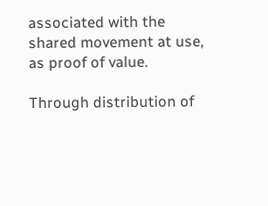associated with the shared movement at use, as proof of value.

Through distribution of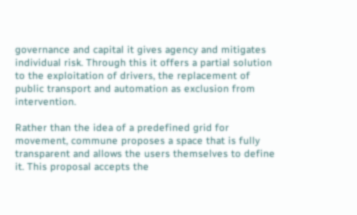governance and capital it gives agency and mitigates individual risk. Through this it offers a partial solution to the exploitation of drivers, the replacement of public transport and automation as exclusion from intervention.

Rather than the idea of a predefined grid for movement, commune proposes a space that is fully transparent and allows the users themselves to define it. This proposal accepts the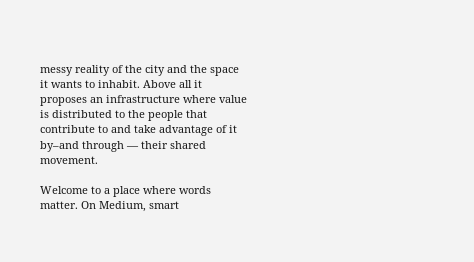messy reality of the city and the space it wants to inhabit. Above all it proposes an infrastructure where value is distributed to the people that contribute to and take advantage of it by–and through — their shared movement.

Welcome to a place where words matter. On Medium, smart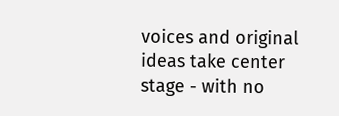voices and original ideas take center stage - with no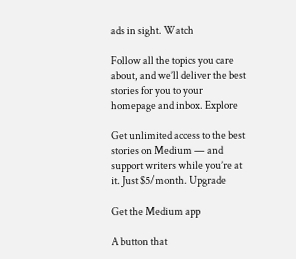ads in sight. Watch

Follow all the topics you care about, and we’ll deliver the best stories for you to your homepage and inbox. Explore

Get unlimited access to the best stories on Medium — and support writers while you’re at it. Just $5/month. Upgrade

Get the Medium app

A button that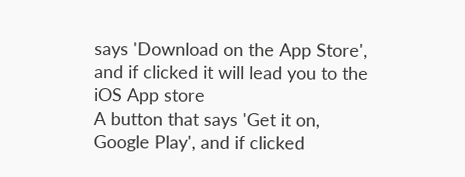says 'Download on the App Store', and if clicked it will lead you to the iOS App store
A button that says 'Get it on, Google Play', and if clicked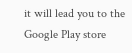it will lead you to the Google Play store